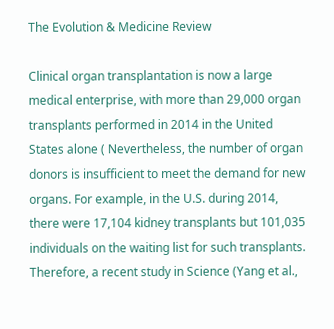The Evolution & Medicine Review

Clinical organ transplantation is now a large medical enterprise, with more than 29,000 organ transplants performed in 2014 in the United States alone ( Nevertheless, the number of organ donors is insufficient to meet the demand for new organs. For example, in the U.S. during 2014, there were 17,104 kidney transplants but 101,035 individuals on the waiting list for such transplants. Therefore, a recent study in Science (Yang et al.,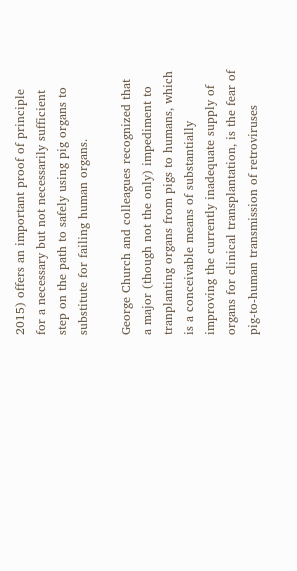2015) offers an important proof of principle for a necessary but not necessarily sufficient step on the path to safely using pig organs to substitute for failing human organs.

George Church and colleagues recognized that a major (though not the only) impediment to tranplanting organs from pigs to humans, which is a conceivable means of substantially improving the currently inadequate supply of organs for clinical transplantation, is the fear of pig-to-human transmission of retroviruses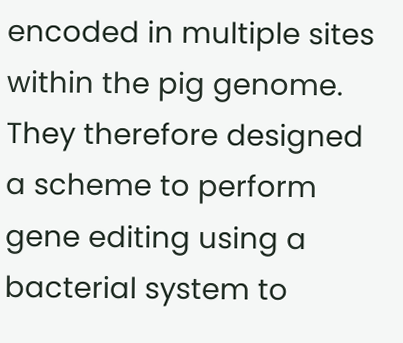encoded in multiple sites within the pig genome. They therefore designed a scheme to perform gene editing using a bacterial system to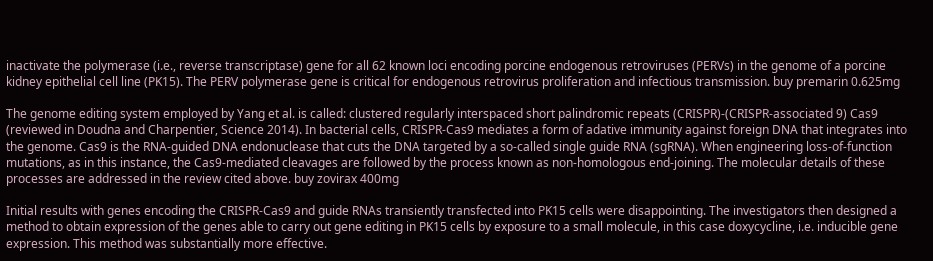inactivate the polymerase (i.e., reverse transcriptase) gene for all 62 known loci encoding porcine endogenous retroviruses (PERVs) in the genome of a porcine kidney epithelial cell line (PK15). The PERV polymerase gene is critical for endogenous retrovirus proliferation and infectious transmission. buy premarin 0.625mg

The genome editing system employed by Yang et al. is called: clustered regularly interspaced short palindromic repeats (CRISPR)-(CRISPR-associated 9) Cas9 (reviewed in Doudna and Charpentier, Science 2014). In bacterial cells, CRISPR-Cas9 mediates a form of adative immunity against foreign DNA that integrates into the genome. Cas9 is the RNA-guided DNA endonuclease that cuts the DNA targeted by a so-called single guide RNA (sgRNA). When engineering loss-of-function mutations, as in this instance, the Cas9-mediated cleavages are followed by the process known as non-homologous end-joining. The molecular details of these processes are addressed in the review cited above. buy zovirax 400mg

Initial results with genes encoding the CRISPR-Cas9 and guide RNAs transiently transfected into PK15 cells were disappointing. The investigators then designed a method to obtain expression of the genes able to carry out gene editing in PK15 cells by exposure to a small molecule, in this case doxycycline, i.e. inducible gene expression. This method was substantially more effective.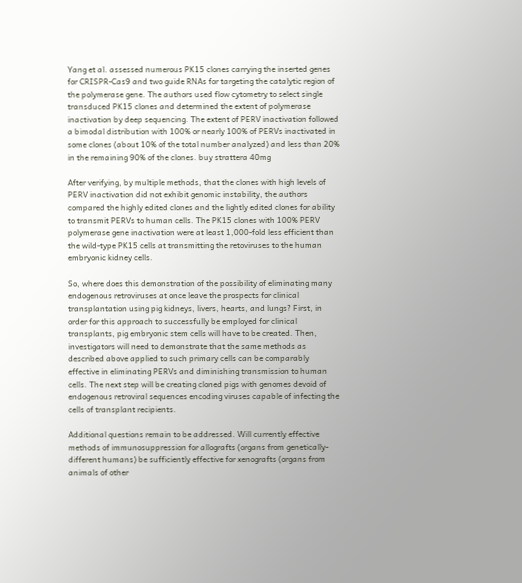Yang et al. assessed numerous PK15 clones carrying the inserted genes for CRISPR-Cas9 and two guide RNAs for targeting the catalytic region of the polymerase gene. The authors used flow cytometry to select single transduced PK15 clones and determined the extent of polymerase inactivation by deep sequencing. The extent of PERV inactivation followed a bimodal distribution with 100% or nearly 100% of PERVs inactivated in some clones (about 10% of the total number analyzed) and less than 20% in the remaining 90% of the clones. buy strattera 40mg

After verifying, by multiple methods, that the clones with high levels of PERV inactivation did not exhibit genomic instability, the authors compared the highly edited clones and the lightly edited clones for ability to transmit PERVs to human cells. The PK15 clones with 100% PERV polymerase gene inactivation were at least 1,000-fold less efficient than the wild-type PK15 cells at transmitting the retoviruses to the human embryonic kidney cells.

So, where does this demonstration of the possibility of eliminating many endogenous retroviruses at once leave the prospects for clinical transplantation using pig kidneys, livers, hearts, and lungs? First, in order for this approach to successfully be employed for clinical transplants, pig embryonic stem cells will have to be created. Then, investigators will need to demonstrate that the same methods as described above applied to such primary cells can be comparably effective in eliminating PERVs and diminishing transmission to human cells. The next step will be creating cloned pigs with genomes devoid of endogenous retroviral sequences encoding viruses capable of infecting the cells of transplant recipients.

Additional questions remain to be addressed. Will currently effective methods of immunosuppression for allografts (organs from genetically-different humans) be sufficiently effective for xenografts (organs from animals of other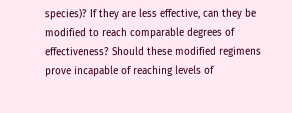species)? If they are less effective, can they be modified to reach comparable degrees of effectiveness? Should these modified regimens prove incapable of reaching levels of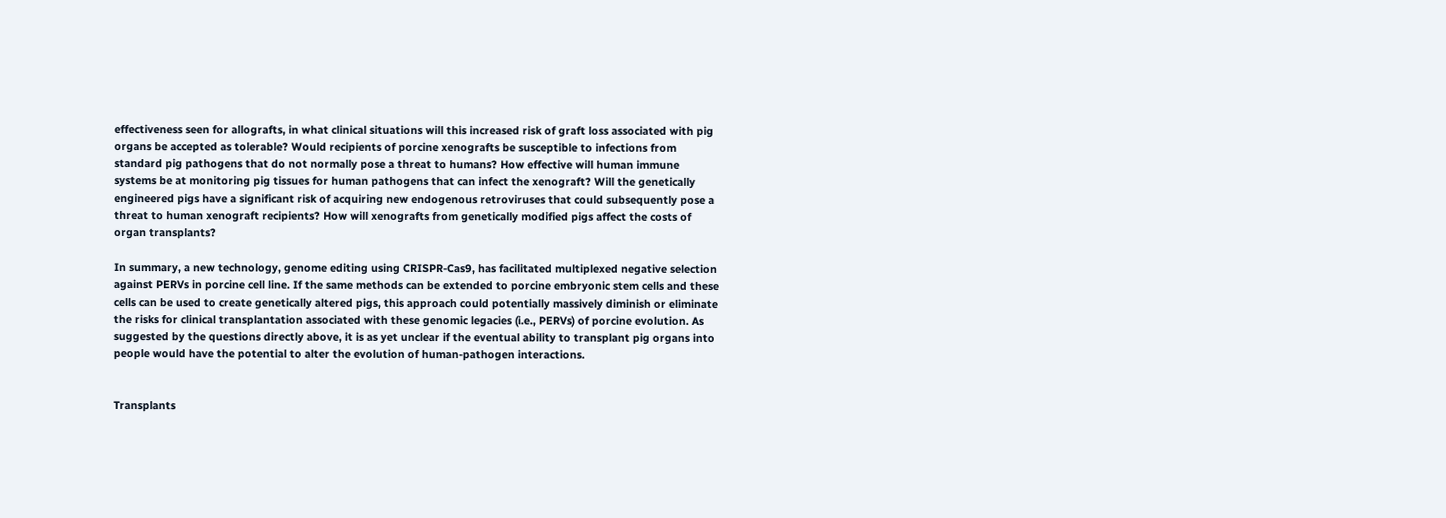effectiveness seen for allografts, in what clinical situations will this increased risk of graft loss associated with pig organs be accepted as tolerable? Would recipients of porcine xenografts be susceptible to infections from standard pig pathogens that do not normally pose a threat to humans? How effective will human immune systems be at monitoring pig tissues for human pathogens that can infect the xenograft? Will the genetically engineered pigs have a significant risk of acquiring new endogenous retroviruses that could subsequently pose a threat to human xenograft recipients? How will xenografts from genetically modified pigs affect the costs of organ transplants?

In summary, a new technology, genome editing using CRISPR-Cas9, has facilitated multiplexed negative selection against PERVs in porcine cell line. If the same methods can be extended to porcine embryonic stem cells and these cells can be used to create genetically altered pigs, this approach could potentially massively diminish or eliminate the risks for clinical transplantation associated with these genomic legacies (i.e., PERVs) of porcine evolution. As suggested by the questions directly above, it is as yet unclear if the eventual ability to transplant pig organs into people would have the potential to alter the evolution of human-pathogen interactions.


Transplants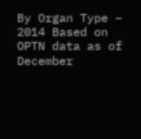By Organ Type – 2014 Based on OPTN data as of December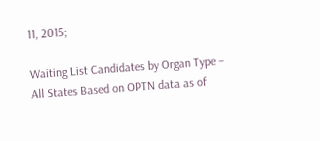11, 2015;

Waiting List Candidates by Organ Type – All States Based on OPTN data as of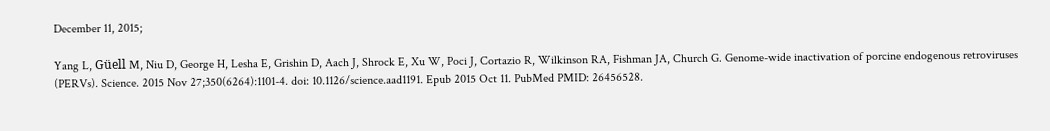December 11, 2015;

Yang L, Güell M, Niu D, George H, Lesha E, Grishin D, Aach J, Shrock E, Xu W, Poci J, Cortazio R, Wilkinson RA, Fishman JA, Church G. Genome-wide inactivation of porcine endogenous retroviruses (PERVs). Science. 2015 Nov 27;350(6264):1101-4. doi: 10.1126/science.aad1191. Epub 2015 Oct 11. PubMed PMID: 26456528.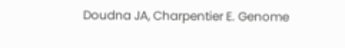Doudna JA, Charpentier E. Genome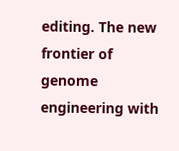editing. The new frontier of genome engineering with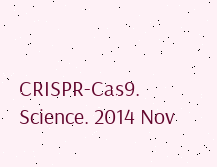CRISPR-Cas9. Science. 2014 Nov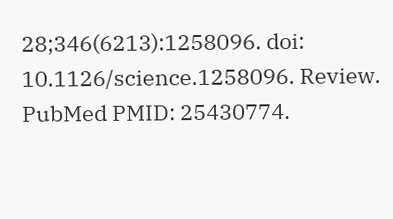28;346(6213):1258096. doi: 10.1126/science.1258096. Review. PubMed PMID: 25430774.